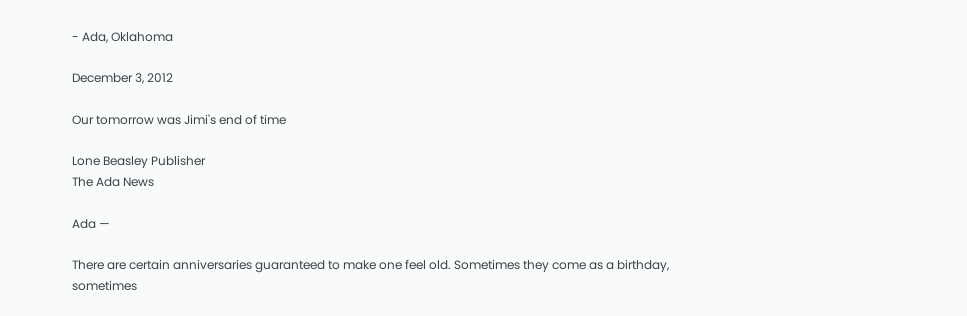- Ada, Oklahoma

December 3, 2012

Our tomorrow was Jimi's end of time

Lone Beasley Publisher
The Ada News

Ada —

There are certain anniversaries guaranteed to make one feel old. Sometimes they come as a birthday, sometimes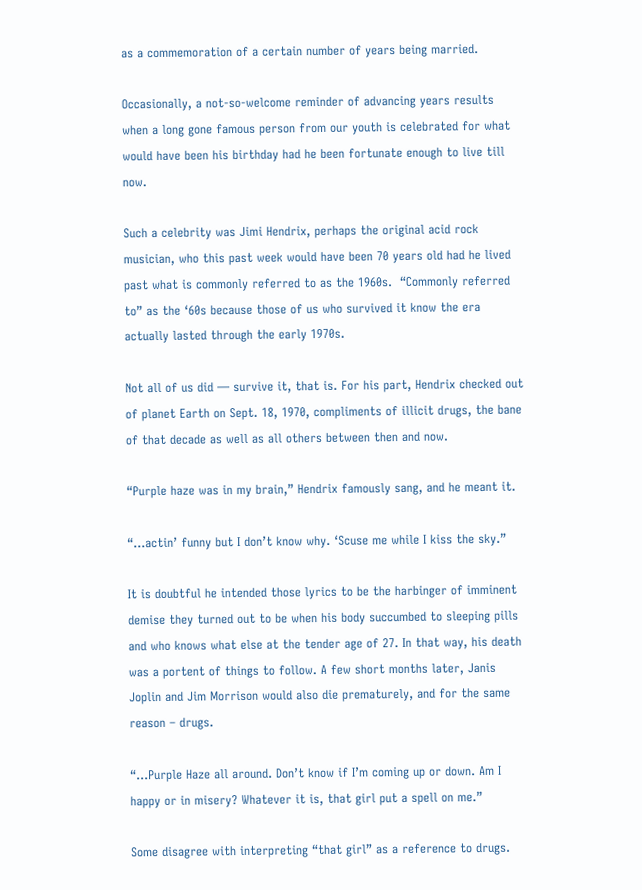as a commemoration of a certain number of years being married.

Occasionally, a not-so-welcome reminder of advancing years results when a long gone famous person from our youth is celebrated for what would have been his birthday had he been fortunate enough to live till now.

Such a celebrity was Jimi Hendrix, perhaps the original acid rock musician, who this past week would have been 70 years old had he lived past what is commonly referred to as the 1960s.  “Commonly referred to” as the ‘60s because those of us who survived it know the era actually lasted through the early 1970s.

Not all of us did — survive it, that is. For his part, Hendrix checked out of planet Earth on Sept. 18, 1970, compliments of illicit drugs, the bane of that decade as well as all others between then and now.

“Purple haze was in my brain,” Hendrix famously sang, and he meant it.

“…actin’ funny but I don’t know why. ‘Scuse me while I kiss the sky.”

It is doubtful he intended those lyrics to be the harbinger of imminent demise they turned out to be when his body succumbed to sleeping pills and who knows what else at the tender age of 27. In that way, his death was a portent of things to follow. A few short months later, Janis Joplin and Jim Morrison would also die prematurely, and for the same reason – drugs.

“…Purple Haze all around. Don’t know if I’m coming up or down. Am I happy or in misery? Whatever it is, that girl put a spell on me.”

Some disagree with interpreting “that girl” as a reference to drugs.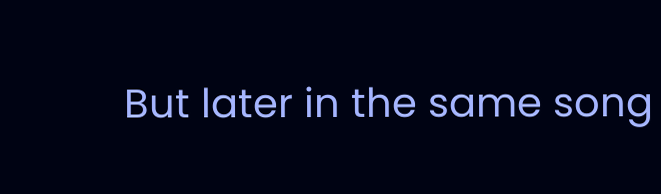But later in the same song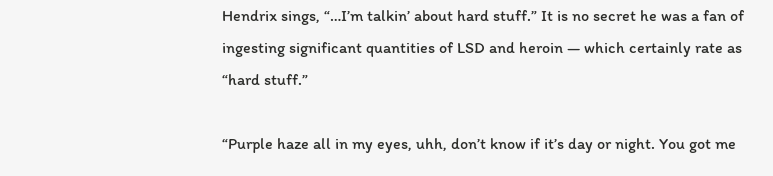Hendrix sings, “…I’m talkin’ about hard stuff.” It is no secret he was a fan of ingesting significant quantities of LSD and heroin — which certainly rate as “hard stuff.”

“Purple haze all in my eyes, uhh, don’t know if it’s day or night. You got me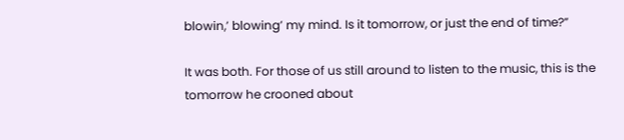blowin,’ blowing’ my mind. Is it tomorrow, or just the end of time?”

It was both. For those of us still around to listen to the music, this is the tomorrow he crooned about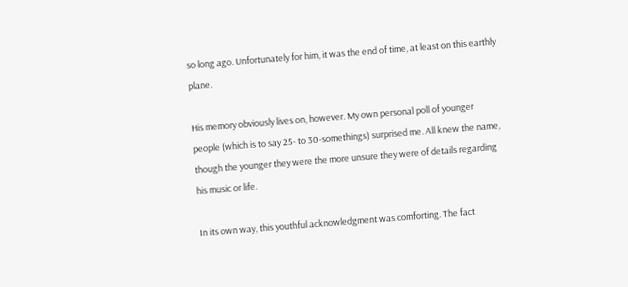so long ago. Unfortunately for him, it was the end of time, at least on this earthly plane.

His memory obviously lives on, however. My own personal poll of younger people (which is to say 25- to 30-somethings) surprised me. All knew the name, though the younger they were the more unsure they were of details regarding his music or life.

In its own way, this youthful acknowledgment was comforting. The fact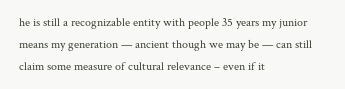he is still a recognizable entity with people 35 years my junior means my generation — ancient though we may be — can still claim some measure of cultural relevance – even if it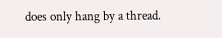does only hang by a thread.